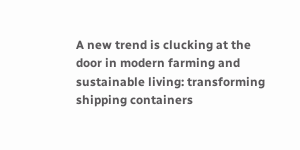A new trend is clucking at the door in modern farming and sustainable living: transforming shipping containers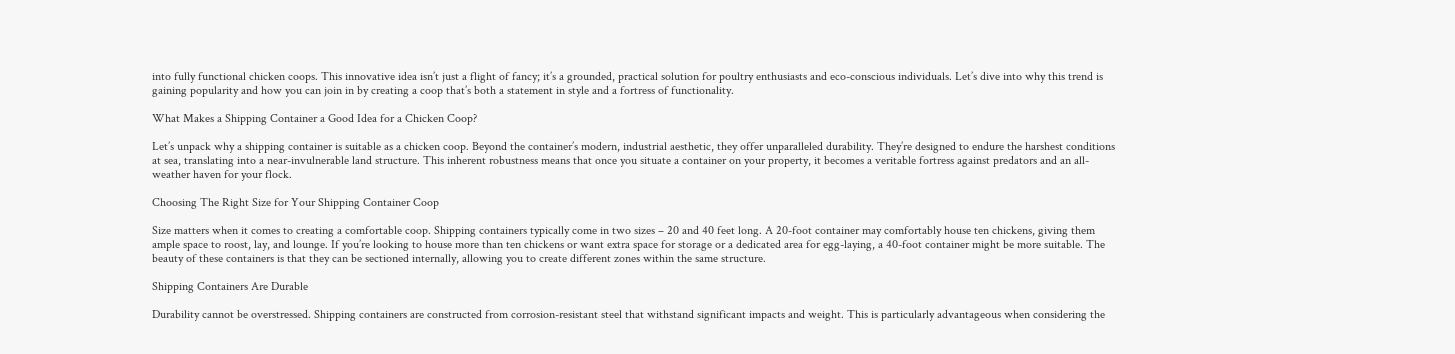into fully functional chicken coops. This innovative idea isn’t just a flight of fancy; it’s a grounded, practical solution for poultry enthusiasts and eco-conscious individuals. Let’s dive into why this trend is gaining popularity and how you can join in by creating a coop that’s both a statement in style and a fortress of functionality.

What Makes a Shipping Container a Good Idea for a Chicken Coop?

Let’s unpack why a shipping container is suitable as a chicken coop. Beyond the container’s modern, industrial aesthetic, they offer unparalleled durability. They’re designed to endure the harshest conditions at sea, translating into a near-invulnerable land structure. This inherent robustness means that once you situate a container on your property, it becomes a veritable fortress against predators and an all-weather haven for your flock.

Choosing The Right Size for Your Shipping Container Coop

Size matters when it comes to creating a comfortable coop. Shipping containers typically come in two sizes – 20 and 40 feet long. A 20-foot container may comfortably house ten chickens, giving them ample space to roost, lay, and lounge. If you’re looking to house more than ten chickens or want extra space for storage or a dedicated area for egg-laying, a 40-foot container might be more suitable. The beauty of these containers is that they can be sectioned internally, allowing you to create different zones within the same structure.

Shipping Containers Are Durable

Durability cannot be overstressed. Shipping containers are constructed from corrosion-resistant steel that withstand significant impacts and weight. This is particularly advantageous when considering the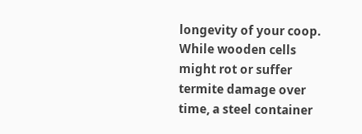longevity of your coop. While wooden cells might rot or suffer termite damage over time, a steel container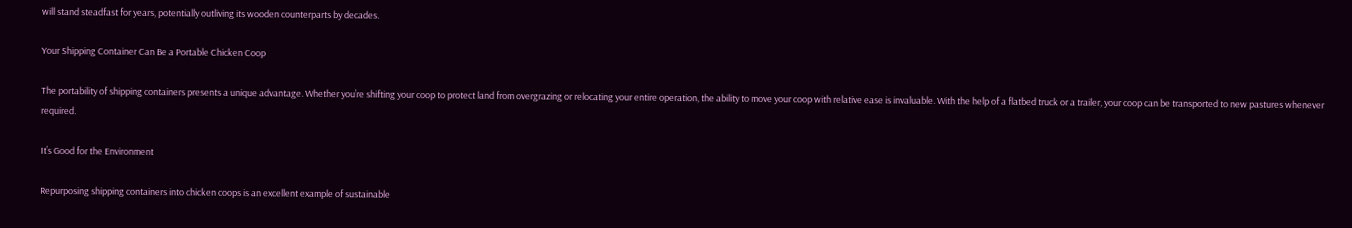will stand steadfast for years, potentially outliving its wooden counterparts by decades.

Your Shipping Container Can Be a Portable Chicken Coop

The portability of shipping containers presents a unique advantage. Whether you’re shifting your coop to protect land from overgrazing or relocating your entire operation, the ability to move your coop with relative ease is invaluable. With the help of a flatbed truck or a trailer, your coop can be transported to new pastures whenever required.

It’s Good for the Environment

Repurposing shipping containers into chicken coops is an excellent example of sustainable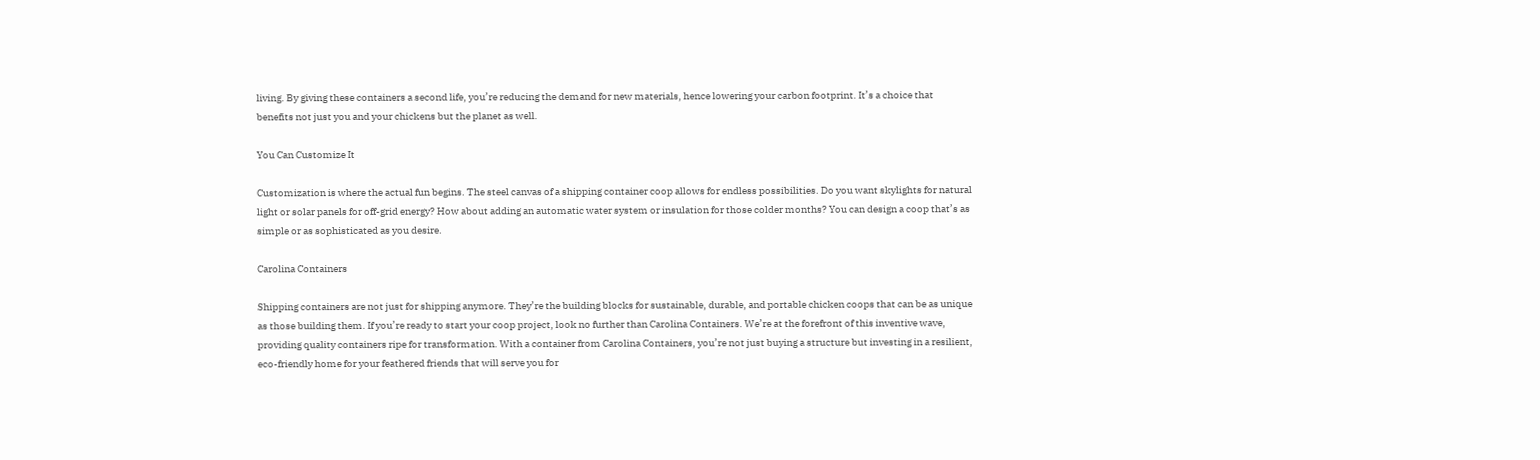living. By giving these containers a second life, you’re reducing the demand for new materials, hence lowering your carbon footprint. It’s a choice that benefits not just you and your chickens but the planet as well.

You Can Customize It

Customization is where the actual fun begins. The steel canvas of a shipping container coop allows for endless possibilities. Do you want skylights for natural light or solar panels for off-grid energy? How about adding an automatic water system or insulation for those colder months? You can design a coop that’s as simple or as sophisticated as you desire.

Carolina Containers

Shipping containers are not just for shipping anymore. They’re the building blocks for sustainable, durable, and portable chicken coops that can be as unique as those building them. If you’re ready to start your coop project, look no further than Carolina Containers. We’re at the forefront of this inventive wave, providing quality containers ripe for transformation. With a container from Carolina Containers, you’re not just buying a structure but investing in a resilient, eco-friendly home for your feathered friends that will serve you for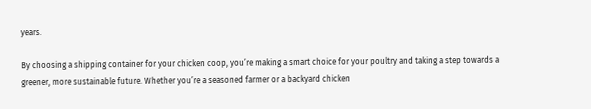years.

By choosing a shipping container for your chicken coop, you’re making a smart choice for your poultry and taking a step towards a greener, more sustainable future. Whether you’re a seasoned farmer or a backyard chicken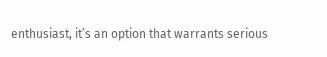enthusiast, it’s an option that warrants serious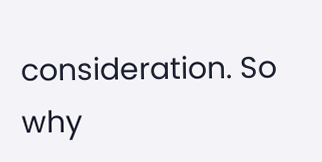consideration. So why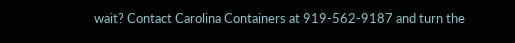wait? Contact Carolina Containers at 919-562-9187 and turn the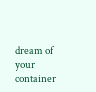dream of your container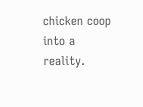chicken coop into a reality.